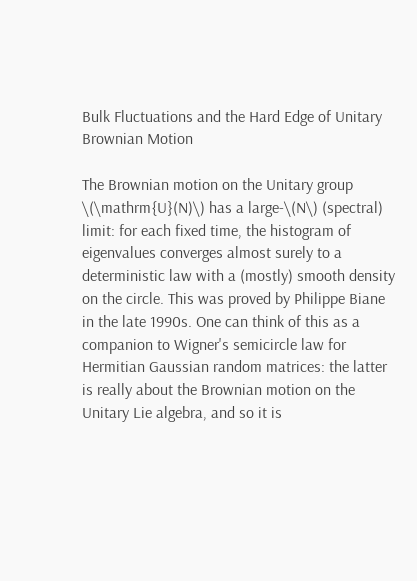Bulk Fluctuations and the Hard Edge of Unitary Brownian Motion

The Brownian motion on the Unitary group \(\mathrm{U}(N)\) has a large-\(N\) (spectral) limit: for each fixed time, the histogram of eigenvalues converges almost surely to a deterministic law with a (mostly) smooth density on the circle. This was proved by Philippe Biane in the late 1990s. One can think of this as a companion to Wigner's semicircle law for Hermitian Gaussian random matrices: the latter is really about the Brownian motion on the Unitary Lie algebra, and so it is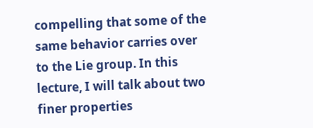compelling that some of the same behavior carries over to the Lie group. In this lecture, I will talk about two finer properties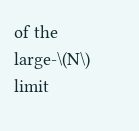of the large-\(N\) limit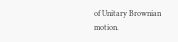of Unitary Brownian motion.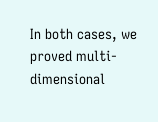In both cases, we proved multi-dimensional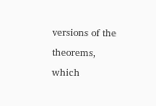versions of the theorems, which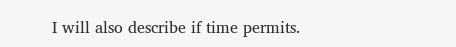I will also describe if time permits.